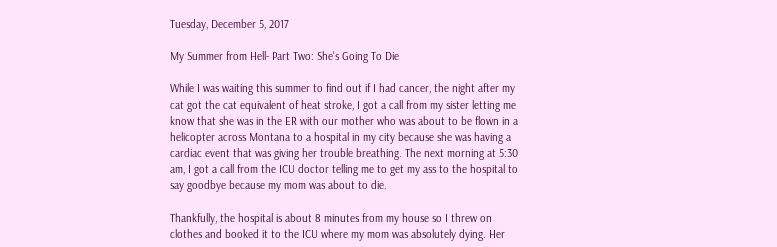Tuesday, December 5, 2017

My Summer from Hell- Part Two: She's Going To Die

While I was waiting this summer to find out if I had cancer, the night after my cat got the cat equivalent of heat stroke, I got a call from my sister letting me know that she was in the ER with our mother who was about to be flown in a helicopter across Montana to a hospital in my city because she was having a cardiac event that was giving her trouble breathing. The next morning at 5:30 am, I got a call from the ICU doctor telling me to get my ass to the hospital to say goodbye because my mom was about to die.

Thankfully, the hospital is about 8 minutes from my house so I threw on clothes and booked it to the ICU where my mom was absolutely dying. Her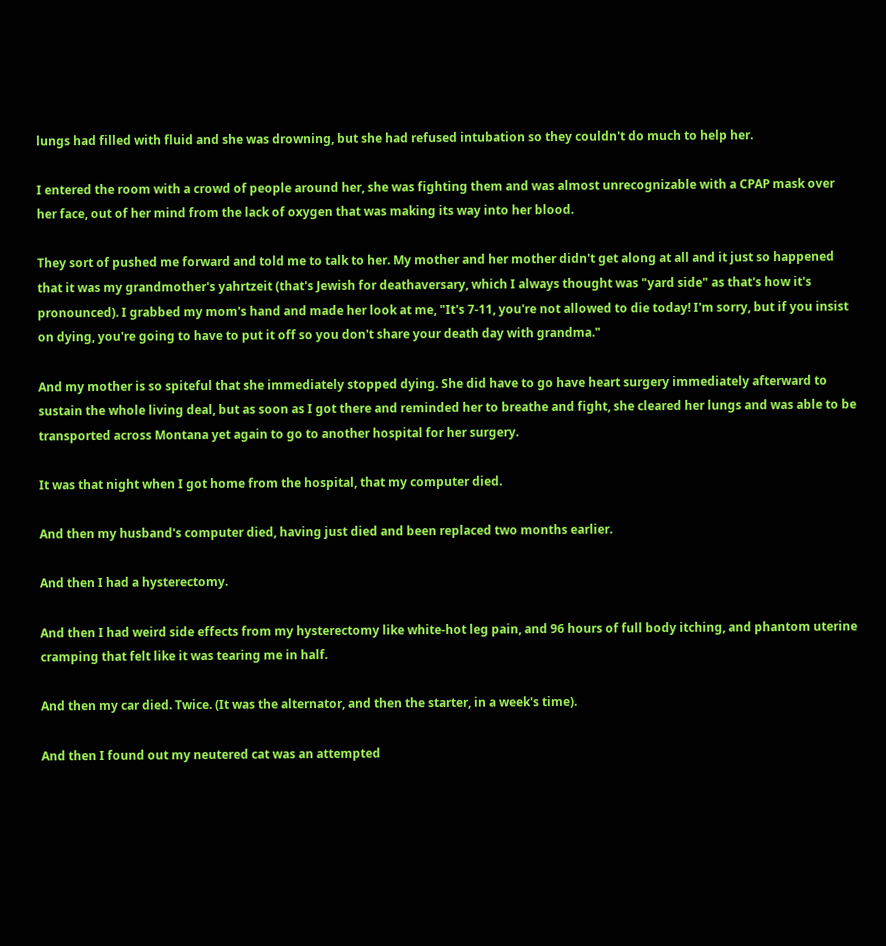lungs had filled with fluid and she was drowning, but she had refused intubation so they couldn't do much to help her.

I entered the room with a crowd of people around her, she was fighting them and was almost unrecognizable with a CPAP mask over her face, out of her mind from the lack of oxygen that was making its way into her blood.

They sort of pushed me forward and told me to talk to her. My mother and her mother didn't get along at all and it just so happened that it was my grandmother's yahrtzeit (that's Jewish for deathaversary, which I always thought was "yard side" as that's how it's pronounced). I grabbed my mom's hand and made her look at me, "It's 7-11, you're not allowed to die today! I'm sorry, but if you insist on dying, you're going to have to put it off so you don't share your death day with grandma."

And my mother is so spiteful that she immediately stopped dying. She did have to go have heart surgery immediately afterward to sustain the whole living deal, but as soon as I got there and reminded her to breathe and fight, she cleared her lungs and was able to be transported across Montana yet again to go to another hospital for her surgery.

It was that night when I got home from the hospital, that my computer died.

And then my husband's computer died, having just died and been replaced two months earlier.

And then I had a hysterectomy.

And then I had weird side effects from my hysterectomy like white-hot leg pain, and 96 hours of full body itching, and phantom uterine cramping that felt like it was tearing me in half.

And then my car died. Twice. (It was the alternator, and then the starter, in a week's time).

And then I found out my neutered cat was an attempted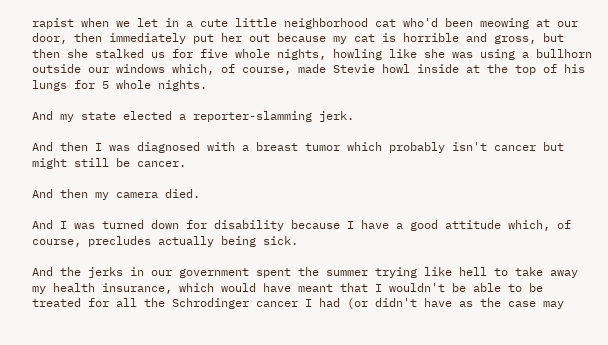rapist when we let in a cute little neighborhood cat who'd been meowing at our door, then immediately put her out because my cat is horrible and gross, but then she stalked us for five whole nights, howling like she was using a bullhorn outside our windows which, of course, made Stevie howl inside at the top of his lungs for 5 whole nights.

And my state elected a reporter-slamming jerk.

And then I was diagnosed with a breast tumor which probably isn't cancer but might still be cancer.

And then my camera died.

And I was turned down for disability because I have a good attitude which, of course, precludes actually being sick.

And the jerks in our government spent the summer trying like hell to take away my health insurance, which would have meant that I wouldn't be able to be treated for all the Schrodinger cancer I had (or didn't have as the case may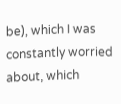be), which I was constantly worried about, which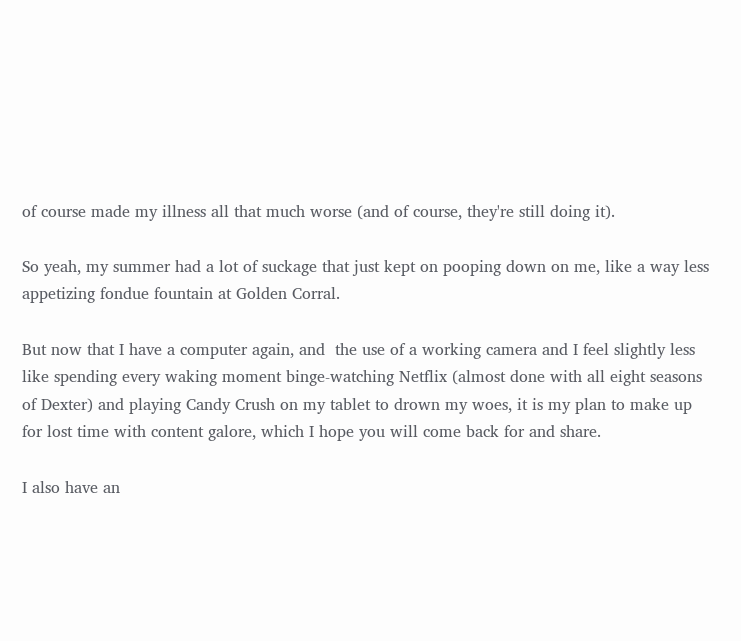of course made my illness all that much worse (and of course, they're still doing it).

So yeah, my summer had a lot of suckage that just kept on pooping down on me, like a way less appetizing fondue fountain at Golden Corral.

But now that I have a computer again, and  the use of a working camera and I feel slightly less like spending every waking moment binge-watching Netflix (almost done with all eight seasons of Dexter) and playing Candy Crush on my tablet to drown my woes, it is my plan to make up for lost time with content galore, which I hope you will come back for and share.

I also have an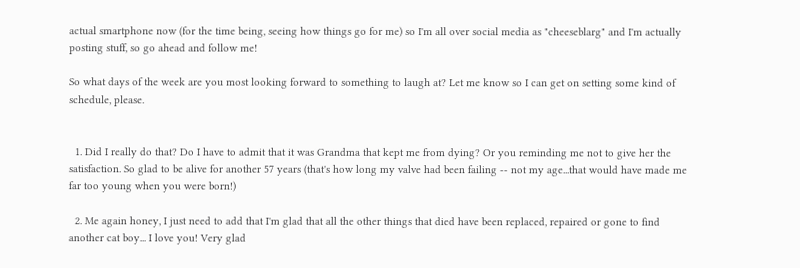actual smartphone now (for the time being, seeing how things go for me) so I'm all over social media as "cheeseblarg" and I'm actually posting stuff, so go ahead and follow me!

So what days of the week are you most looking forward to something to laugh at? Let me know so I can get on setting some kind of schedule, please.


  1. Did I really do that? Do I have to admit that it was Grandma that kept me from dying? Or you reminding me not to give her the satisfaction. So glad to be alive for another 57 years (that's how long my valve had been failing -- not my age...that would have made me far too young when you were born!)

  2. Me again honey, I just need to add that I'm glad that all the other things that died have been replaced, repaired or gone to find another cat boy... I love you! Very glad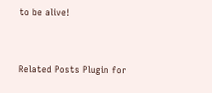to be alive!


Related Posts Plugin for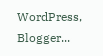WordPress, Blogger...